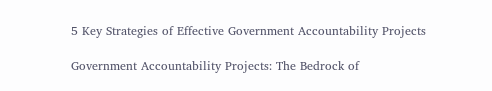5 Key Strategies of Effective Government Accountability Projects

Government Accountability Projects: The Bedrock of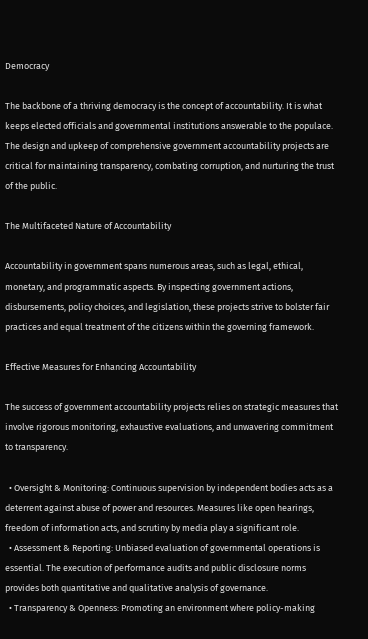Democracy

The backbone of a thriving democracy is the concept of accountability. It is what keeps elected officials and governmental institutions answerable to the populace. The design and upkeep of comprehensive government accountability projects are critical for maintaining transparency, combating corruption, and nurturing the trust of the public.

The Multifaceted Nature of Accountability

Accountability in government spans numerous areas, such as legal, ethical, monetary, and programmatic aspects. By inspecting government actions, disbursements, policy choices, and legislation, these projects strive to bolster fair practices and equal treatment of the citizens within the governing framework.

Effective Measures for Enhancing Accountability

The success of government accountability projects relies on strategic measures that involve rigorous monitoring, exhaustive evaluations, and unwavering commitment to transparency.

  • Oversight & Monitoring: Continuous supervision by independent bodies acts as a deterrent against abuse of power and resources. Measures like open hearings, freedom of information acts, and scrutiny by media play a significant role.
  • Assessment & Reporting: Unbiased evaluation of governmental operations is essential. The execution of performance audits and public disclosure norms provides both quantitative and qualitative analysis of governance.
  • Transparency & Openness: Promoting an environment where policy-making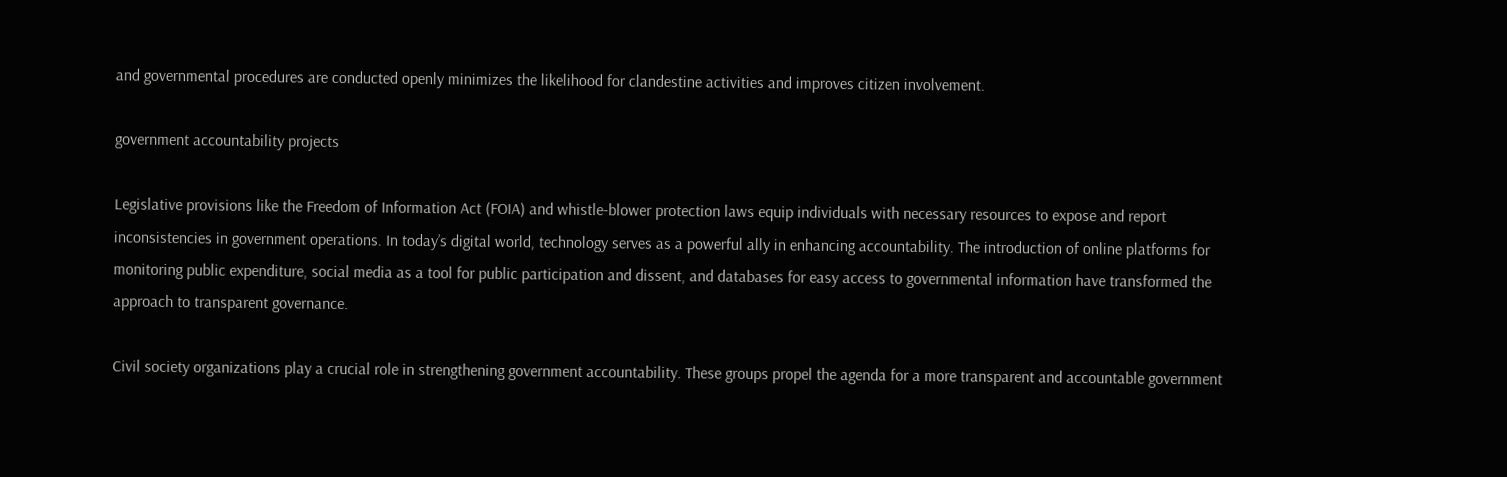and governmental procedures are conducted openly minimizes the likelihood for clandestine activities and improves citizen involvement.

government accountability projects

Legislative provisions like the Freedom of Information Act (FOIA) and whistle-blower protection laws equip individuals with necessary resources to expose and report inconsistencies in government operations. In today’s digital world, technology serves as a powerful ally in enhancing accountability. The introduction of online platforms for monitoring public expenditure, social media as a tool for public participation and dissent, and databases for easy access to governmental information have transformed the approach to transparent governance.

Civil society organizations play a crucial role in strengthening government accountability. These groups propel the agenda for a more transparent and accountable government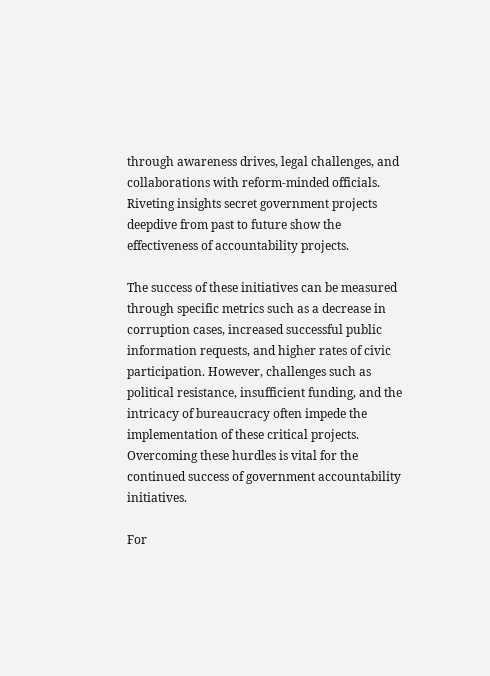through awareness drives, legal challenges, and collaborations with reform-minded officials. Riveting insights secret government projects deepdive from past to future show the effectiveness of accountability projects.

The success of these initiatives can be measured through specific metrics such as a decrease in corruption cases, increased successful public information requests, and higher rates of civic participation. However, challenges such as political resistance, insufficient funding, and the intricacy of bureaucracy often impede the implementation of these critical projects. Overcoming these hurdles is vital for the continued success of government accountability initiatives.

For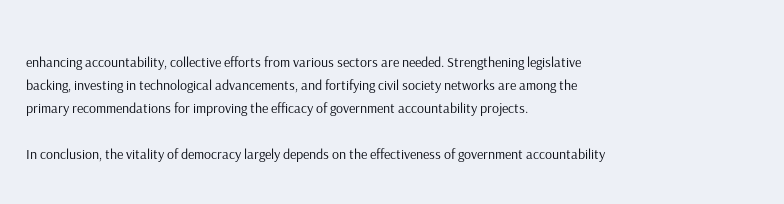enhancing accountability, collective efforts from various sectors are needed. Strengthening legislative backing, investing in technological advancements, and fortifying civil society networks are among the primary recommendations for improving the efficacy of government accountability projects.

In conclusion, the vitality of democracy largely depends on the effectiveness of government accountability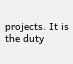projects. It is the duty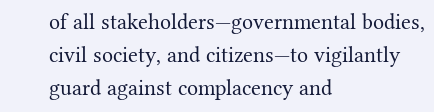of all stakeholders—governmental bodies, civil society, and citizens—to vigilantly guard against complacency and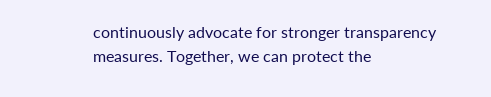continuously advocate for stronger transparency measures. Together, we can protect the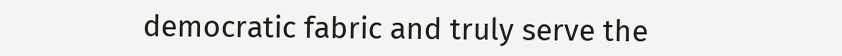democratic fabric and truly serve the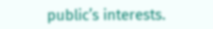public’s interests.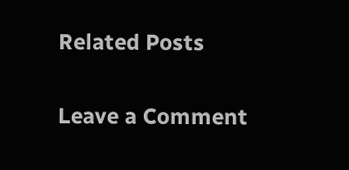Related Posts

Leave a Comment